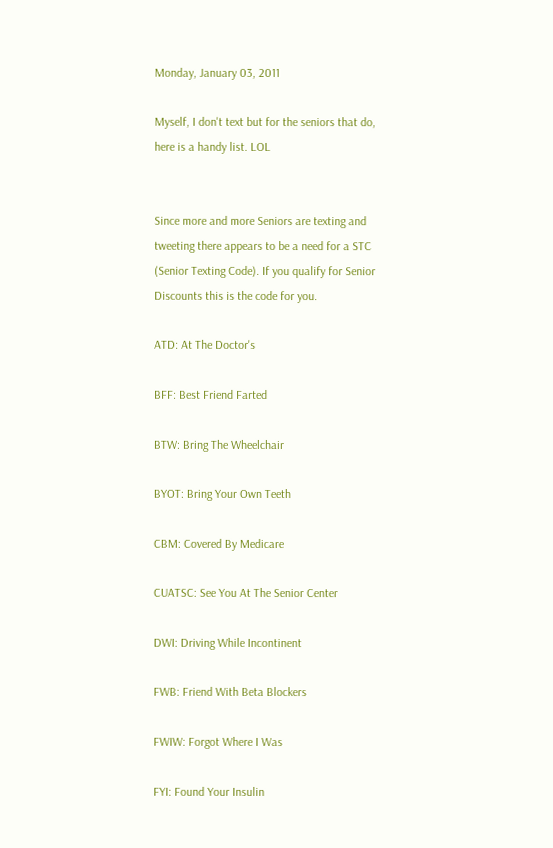Monday, January 03, 2011

Myself, I don't text but for the seniors that do, here is a handy list. LOL


Since more and more Seniors are texting and tweeting there appears to be a need for a STC (Senior Texting Code). If you qualify for Senior Discounts this is the code for you.

ATD: At The Doctor's

BFF: Best Friend Farted

BTW: Bring The Wheelchair

BYOT: Bring Your Own Teeth

CBM: Covered By Medicare

CUATSC: See You At The Senior Center

DWI: Driving While Incontinent

FWB: Friend With Beta Blockers

FWIW: Forgot Where I Was

FYI: Found Your Insulin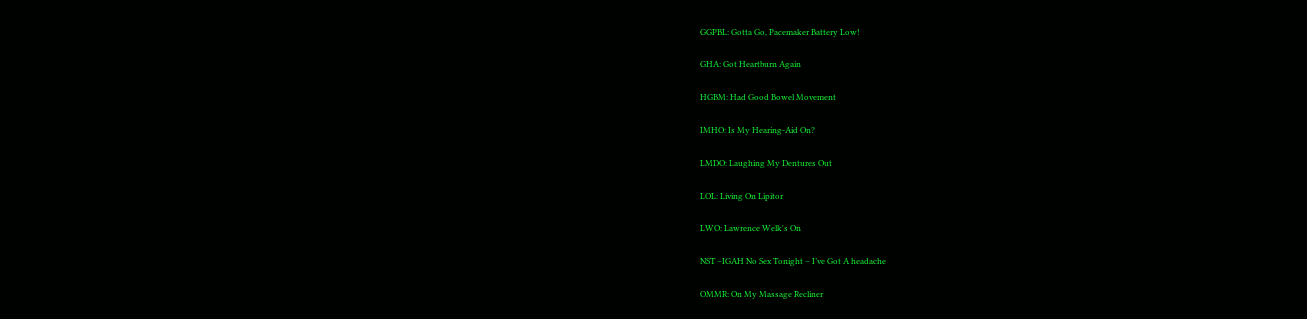GGPBL: Gotta Go, Pacemaker Battery Low!

GHA: Got Heartburn Again

HGBM: Had Good Bowel Movement

IMHO: Is My Hearing-Aid On?

LMDO: Laughing My Dentures Out

LOL: Living On Lipitor

LWO: Lawrence Welk's On

NST –IGAH No Sex Tonight – I’ve Got A headache

OMMR: On My Massage Recliner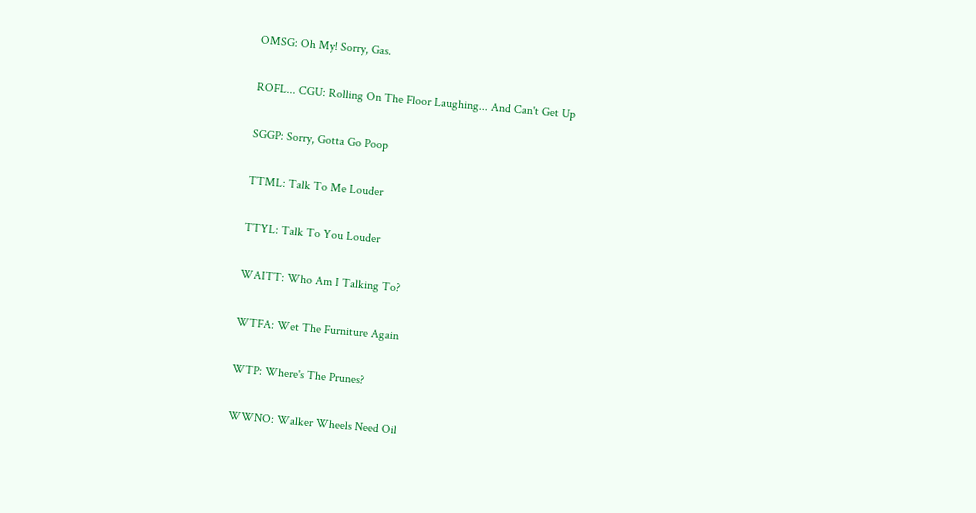OMSG: Oh My! Sorry, Gas.

ROFL... CGU: Rolling On The Floor Laughing... And Can't Get Up

SGGP: Sorry, Gotta Go Poop

TTML: Talk To Me Louder

TTYL: Talk To You Louder

WAITT: Who Am I Talking To?

WTFA: Wet The Furniture Again

WTP: Where's The Prunes?

WWNO: Walker Wheels Need Oil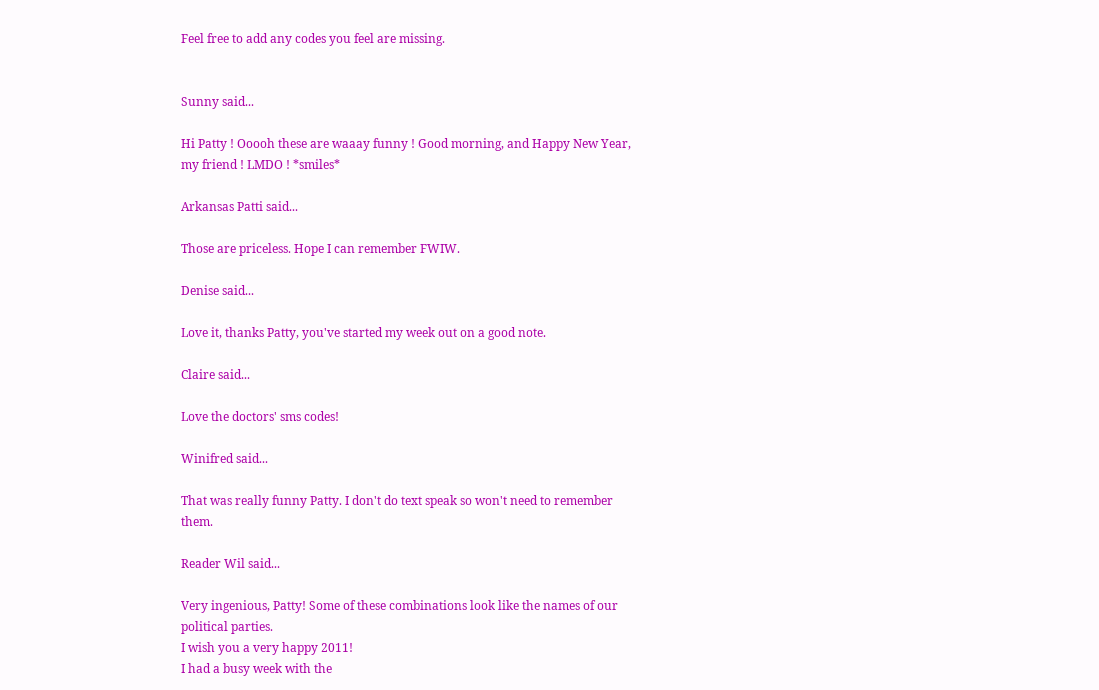Feel free to add any codes you feel are missing.


Sunny said...

Hi Patty ! Ooooh these are waaay funny ! Good morning, and Happy New Year, my friend ! LMDO ! *smiles*

Arkansas Patti said...

Those are priceless. Hope I can remember FWIW.

Denise said...

Love it, thanks Patty, you've started my week out on a good note.

Claire said...

Love the doctors' sms codes!

Winifred said...

That was really funny Patty. I don't do text speak so won't need to remember them.

Reader Wil said...

Very ingenious, Patty! Some of these combinations look like the names of our political parties.
I wish you a very happy 2011!
I had a busy week with the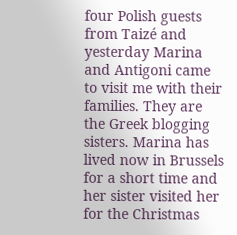four Polish guests from Taizé and
yesterday Marina and Antigoni came to visit me with their families. They are the Greek blogging sisters. Marina has lived now in Brussels for a short time and her sister visited her for the Christmas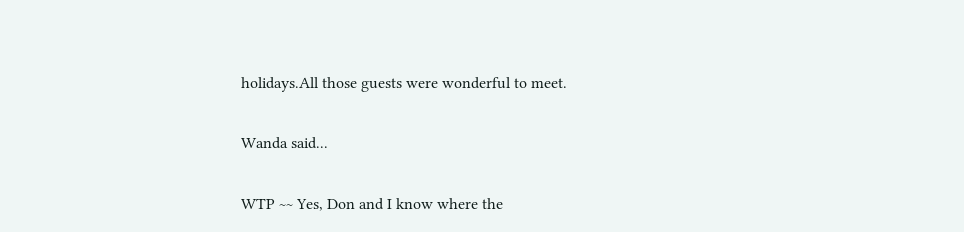holidays.All those guests were wonderful to meet.

Wanda said...

WTP ~~ Yes, Don and I know where the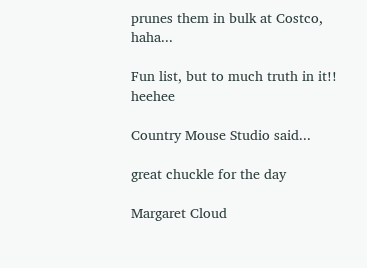prunes them in bulk at Costco, haha...

Fun list, but to much truth in it!! heehee

Country Mouse Studio said...

great chuckle for the day

Margaret Cloud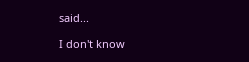said...

I don't know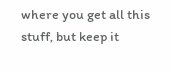where you get all this stuff, but keep it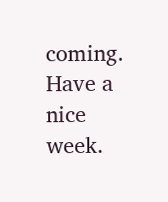coming. Have a nice week.